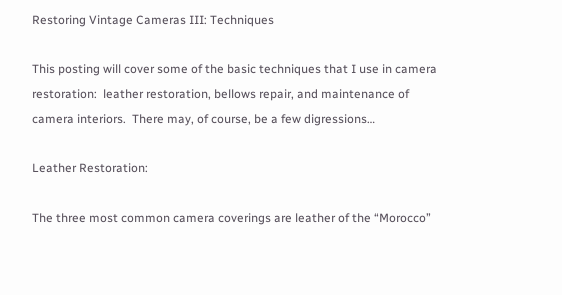Restoring Vintage Cameras III: Techniques

This posting will cover some of the basic techniques that I use in camera restoration:  leather restoration, bellows repair, and maintenance of camera interiors.  There may, of course, be a few digressions…

Leather Restoration:

The three most common camera coverings are leather of the “Morocco”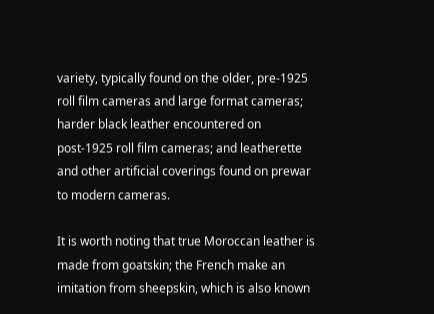variety, typically found on the older, pre-1925 roll film cameras and large format cameras; harder black leather encountered on post-1925 roll film cameras; and leatherette and other artificial coverings found on prewar to modern cameras.

It is worth noting that true Moroccan leather is made from goatskin; the French make an imitation from sheepskin, which is also known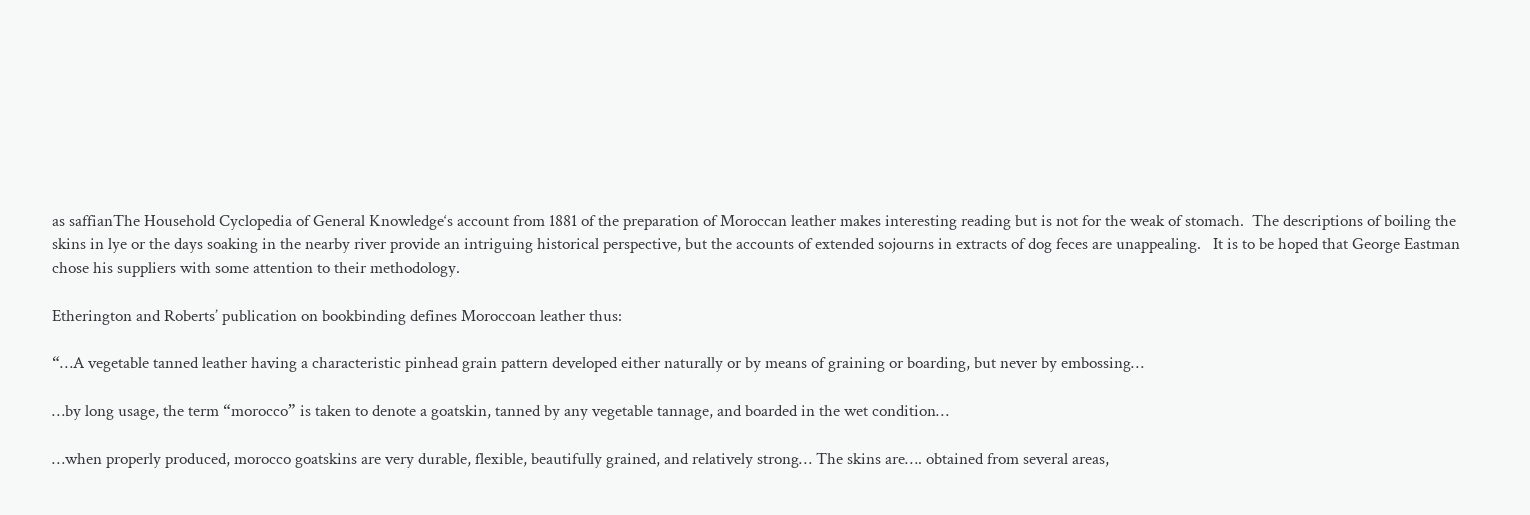as saffianThe Household Cyclopedia of General Knowledge‘s account from 1881 of the preparation of Moroccan leather makes interesting reading but is not for the weak of stomach.  The descriptions of boiling the skins in lye or the days soaking in the nearby river provide an intriguing historical perspective, but the accounts of extended sojourns in extracts of dog feces are unappealing.   It is to be hoped that George Eastman chose his suppliers with some attention to their methodology.

Etherington and Roberts’ publication on bookbinding defines Moroccoan leather thus:

“…A vegetable tanned leather having a characteristic pinhead grain pattern developed either naturally or by means of graining or boarding, but never by embossing…

…by long usage, the term “morocco” is taken to denote a goatskin, tanned by any vegetable tannage, and boarded in the wet condition…

…when properly produced, morocco goatskins are very durable, flexible, beautifully grained, and relatively strong… The skins are…. obtained from several areas,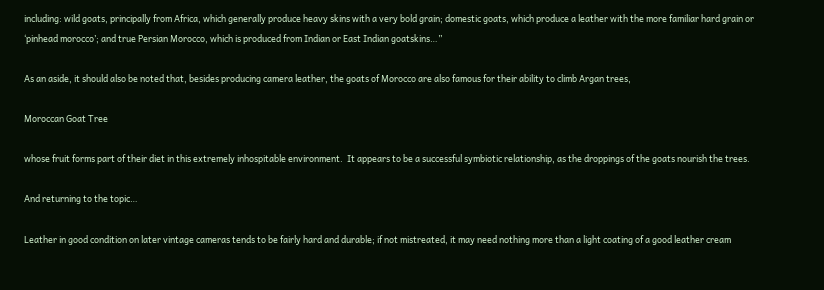including: wild goats, principally from Africa, which generally produce heavy skins with a very bold grain; domestic goats, which produce a leather with the more familiar hard grain or ‘pinhead morocco’; and true Persian Morocco, which is produced from Indian or East Indian goatskins…”

As an aside, it should also be noted that, besides producing camera leather, the goats of Morocco are also famous for their ability to climb Argan trees,

Moroccan Goat Tree

whose fruit forms part of their diet in this extremely inhospitable environment.  It appears to be a successful symbiotic relationship, as the droppings of the goats nourish the trees.

And returning to the topic…

Leather in good condition on later vintage cameras tends to be fairly hard and durable; if not mistreated, it may need nothing more than a light coating of a good leather cream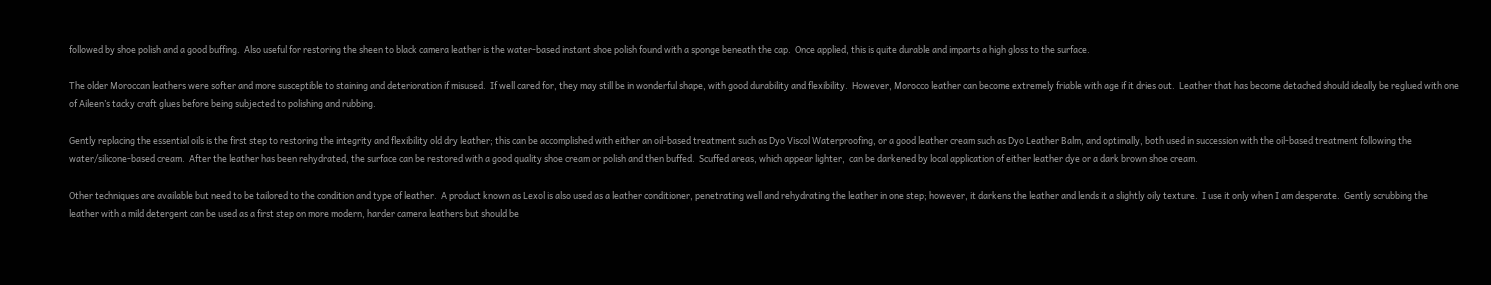followed by shoe polish and a good buffing.  Also useful for restoring the sheen to black camera leather is the water-based instant shoe polish found with a sponge beneath the cap.  Once applied, this is quite durable and imparts a high gloss to the surface.

The older Moroccan leathers were softer and more susceptible to staining and deterioration if misused.  If well cared for, they may still be in wonderful shape, with good durability and flexibility.  However, Morocco leather can become extremely friable with age if it dries out.  Leather that has become detached should ideally be reglued with one of Aileen’s tacky craft glues before being subjected to polishing and rubbing.

Gently replacing the essential oils is the first step to restoring the integrity and flexibility old dry leather; this can be accomplished with either an oil-based treatment such as Dyo Viscol Waterproofing, or a good leather cream such as Dyo Leather Balm, and optimally, both used in succession with the oil-based treatment following the water/silicone-based cream.  After the leather has been rehydrated, the surface can be restored with a good quality shoe cream or polish and then buffed.  Scuffed areas, which appear lighter,  can be darkened by local application of either leather dye or a dark brown shoe cream.

Other techniques are available but need to be tailored to the condition and type of leather.  A product known as Lexol is also used as a leather conditioner, penetrating well and rehydrating the leather in one step; however, it darkens the leather and lends it a slightly oily texture.  I use it only when I am desperate.  Gently scrubbing the leather with a mild detergent can be used as a first step on more modern, harder camera leathers but should be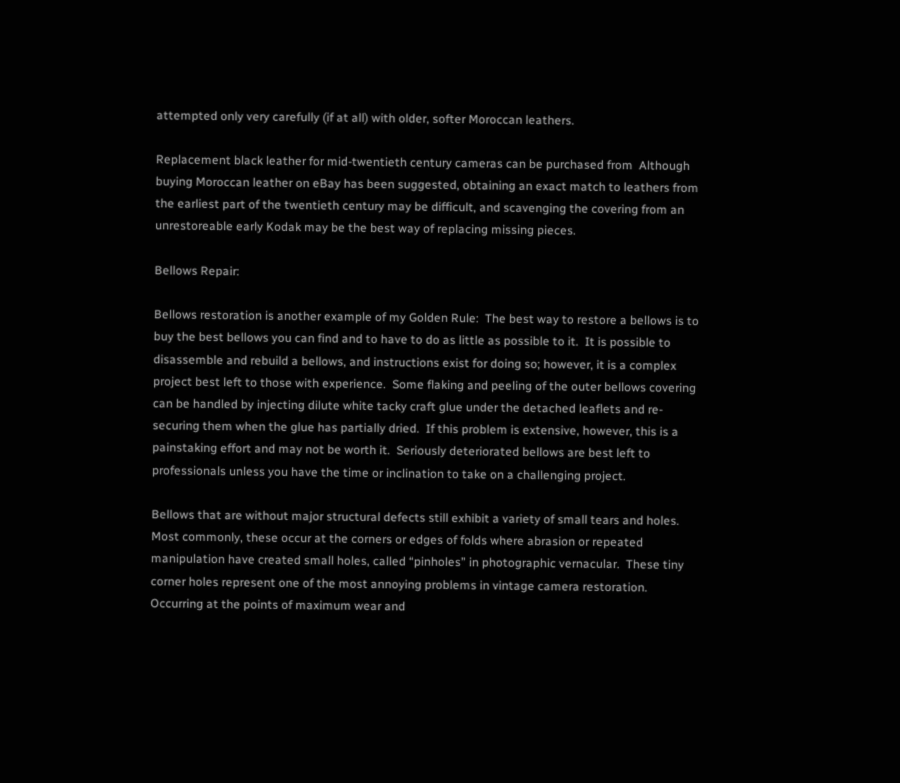attempted only very carefully (if at all) with older, softer Moroccan leathers.

Replacement black leather for mid-twentieth century cameras can be purchased from  Although buying Moroccan leather on eBay has been suggested, obtaining an exact match to leathers from the earliest part of the twentieth century may be difficult, and scavenging the covering from an unrestoreable early Kodak may be the best way of replacing missing pieces.

Bellows Repair:

Bellows restoration is another example of my Golden Rule:  The best way to restore a bellows is to buy the best bellows you can find and to have to do as little as possible to it.  It is possible to disassemble and rebuild a bellows, and instructions exist for doing so; however, it is a complex project best left to those with experience.  Some flaking and peeling of the outer bellows covering can be handled by injecting dilute white tacky craft glue under the detached leaflets and re-securing them when the glue has partially dried.  If this problem is extensive, however, this is a painstaking effort and may not be worth it.  Seriously deteriorated bellows are best left to professionals unless you have the time or inclination to take on a challenging project.

Bellows that are without major structural defects still exhibit a variety of small tears and holes.  Most commonly, these occur at the corners or edges of folds where abrasion or repeated manipulation have created small holes, called “pinholes” in photographic vernacular.  These tiny corner holes represent one of the most annoying problems in vintage camera restoration.  Occurring at the points of maximum wear and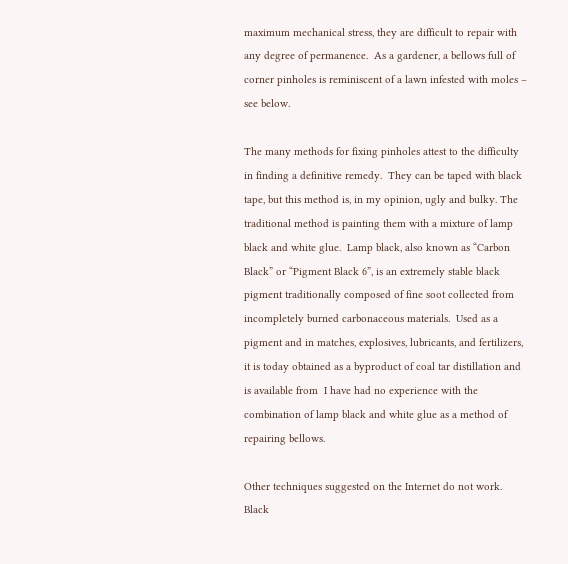maximum mechanical stress, they are difficult to repair with any degree of permanence.  As a gardener, a bellows full of corner pinholes is reminiscent of a lawn infested with moles – see below.

The many methods for fixing pinholes attest to the difficulty in finding a definitive remedy.  They can be taped with black tape, but this method is, in my opinion, ugly and bulky. The traditional method is painting them with a mixture of lamp black and white glue.  Lamp black, also known as “Carbon Black” or “Pigment Black 6”, is an extremely stable black pigment traditionally composed of fine soot collected from incompletely burned carbonaceous materials.  Used as a pigment and in matches, explosives, lubricants, and fertilizers, it is today obtained as a byproduct of coal tar distillation and is available from  I have had no experience with the combination of lamp black and white glue as a method of repairing bellows.

Other techniques suggested on the Internet do not work.  Black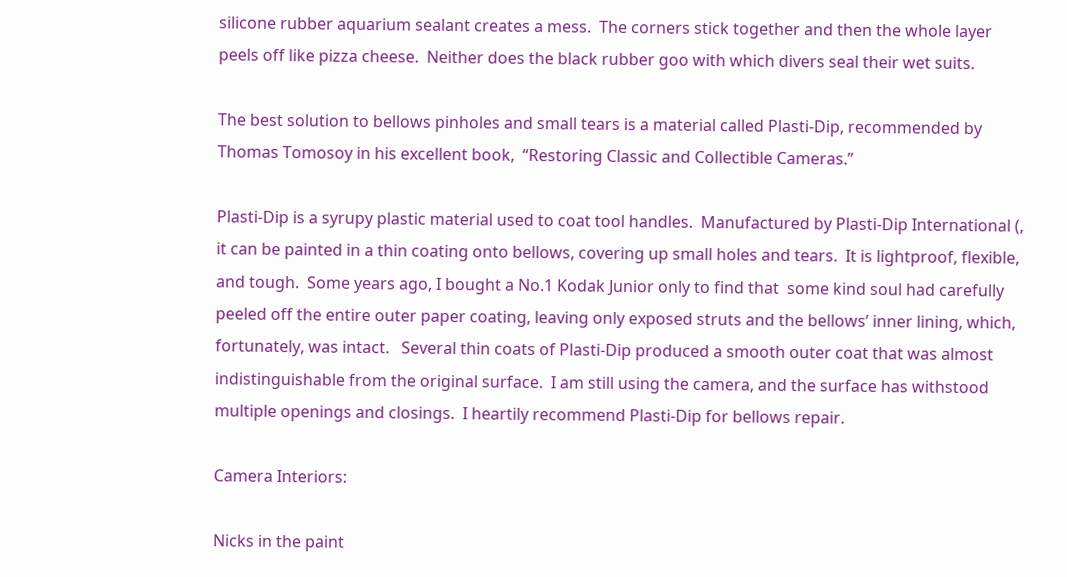silicone rubber aquarium sealant creates a mess.  The corners stick together and then the whole layer peels off like pizza cheese.  Neither does the black rubber goo with which divers seal their wet suits.

The best solution to bellows pinholes and small tears is a material called Plasti-Dip, recommended by Thomas Tomosoy in his excellent book,  “Restoring Classic and Collectible Cameras.”

Plasti-Dip is a syrupy plastic material used to coat tool handles.  Manufactured by Plasti-Dip International (, it can be painted in a thin coating onto bellows, covering up small holes and tears.  It is lightproof, flexible, and tough.  Some years ago, I bought a No.1 Kodak Junior only to find that  some kind soul had carefully peeled off the entire outer paper coating, leaving only exposed struts and the bellows’ inner lining, which, fortunately, was intact.   Several thin coats of Plasti-Dip produced a smooth outer coat that was almost indistinguishable from the original surface.  I am still using the camera, and the surface has withstood multiple openings and closings.  I heartily recommend Plasti-Dip for bellows repair.

Camera Interiors:

Nicks in the paint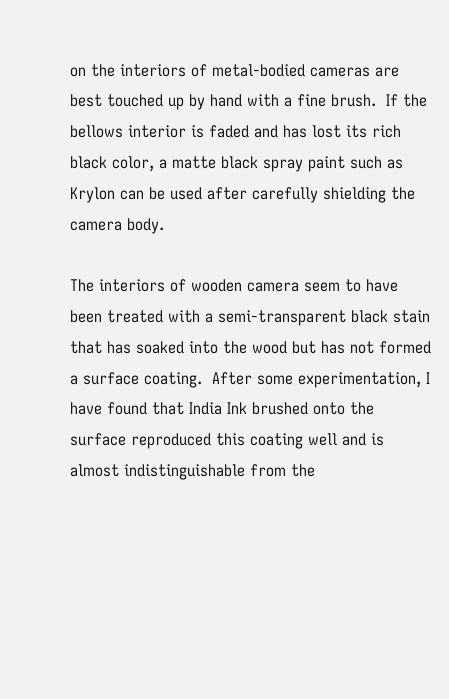on the interiors of metal-bodied cameras are best touched up by hand with a fine brush.  If the bellows interior is faded and has lost its rich black color, a matte black spray paint such as Krylon can be used after carefully shielding the camera body.

The interiors of wooden camera seem to have been treated with a semi-transparent black stain that has soaked into the wood but has not formed a surface coating.  After some experimentation, I have found that India Ink brushed onto the surface reproduced this coating well and is almost indistinguishable from the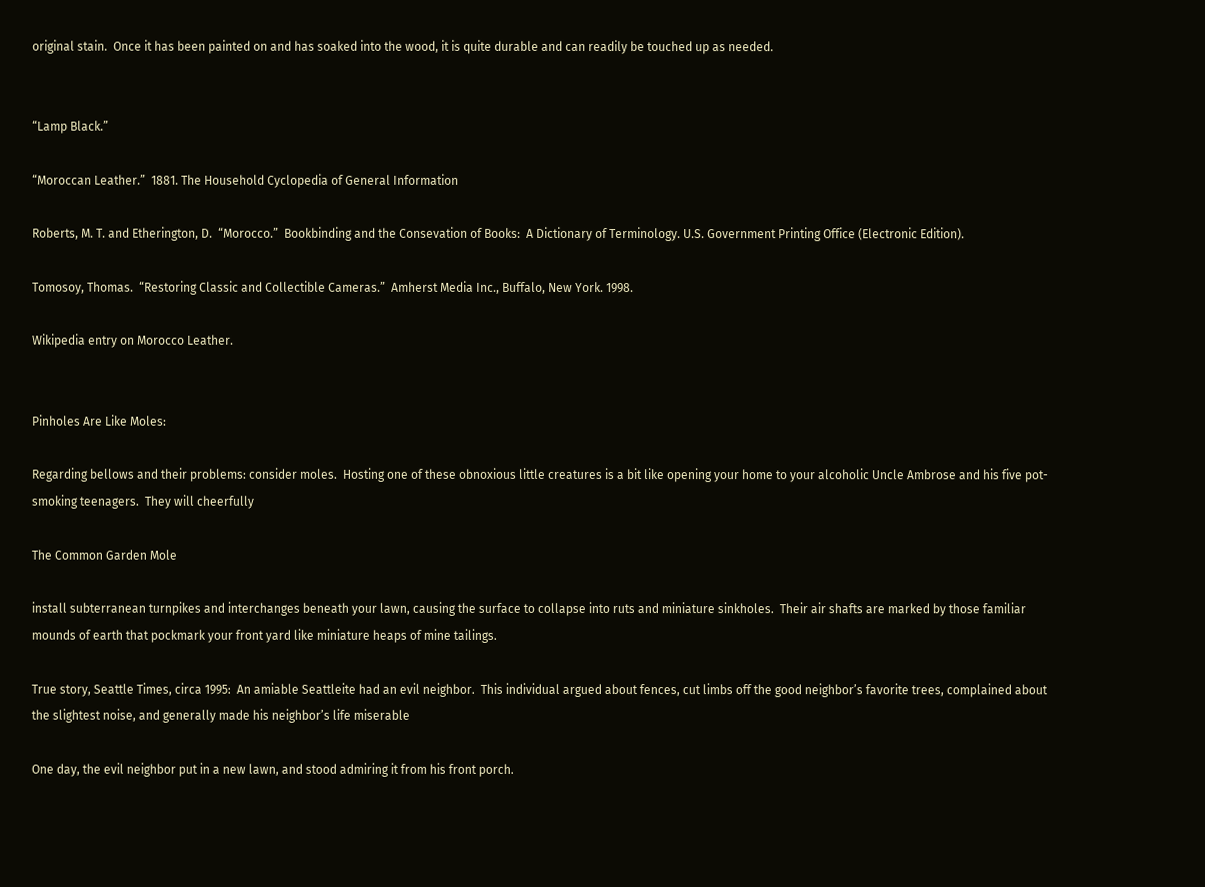original stain.  Once it has been painted on and has soaked into the wood, it is quite durable and can readily be touched up as needed.


“Lamp Black.”

“Moroccan Leather.”  1881. The Household Cyclopedia of General Information

Roberts, M. T. and Etherington, D.  “Morocco.”  Bookbinding and the Consevation of Books:  A Dictionary of Terminology. U.S. Government Printing Office (Electronic Edition).

Tomosoy, Thomas.  “Restoring Classic and Collectible Cameras.”  Amherst Media Inc., Buffalo, New York. 1998.

Wikipedia entry on Morocco Leather.


Pinholes Are Like Moles:

Regarding bellows and their problems: consider moles.  Hosting one of these obnoxious little creatures is a bit like opening your home to your alcoholic Uncle Ambrose and his five pot-smoking teenagers.  They will cheerfully

The Common Garden Mole

install subterranean turnpikes and interchanges beneath your lawn, causing the surface to collapse into ruts and miniature sinkholes.  Their air shafts are marked by those familiar mounds of earth that pockmark your front yard like miniature heaps of mine tailings.

True story, Seattle Times, circa 1995:  An amiable Seattleite had an evil neighbor.  This individual argued about fences, cut limbs off the good neighbor’s favorite trees, complained about the slightest noise, and generally made his neighbor’s life miserable

One day, the evil neighbor put in a new lawn, and stood admiring it from his front porch.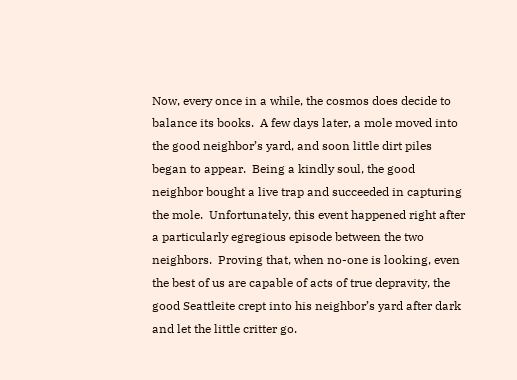Now, every once in a while, the cosmos does decide to balance its books.  A few days later, a mole moved into the good neighbor’s yard, and soon little dirt piles began to appear.  Being a kindly soul, the good neighbor bought a live trap and succeeded in capturing the mole.  Unfortunately, this event happened right after a particularly egregious episode between the two neighbors.  Proving that, when no-one is looking, even the best of us are capable of acts of true depravity, the good Seattleite crept into his neighbor’s yard after dark and let the little critter go.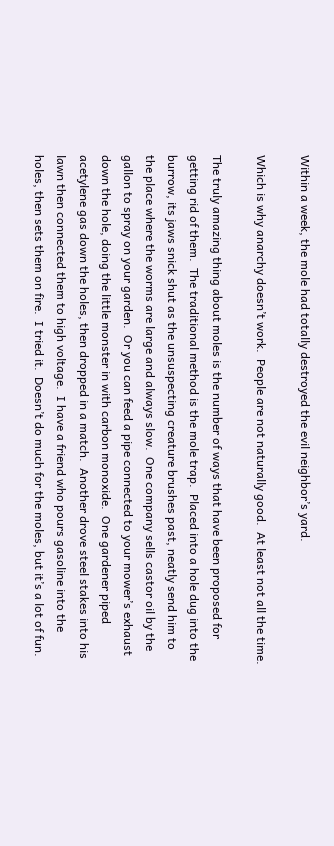Within a week, the mole had totally destroyed the evil neighbor’s yard.

Which is why anarchy doesn’t work.  People are not naturally good.  At least not all the time.

The truly amazing thing about moles is the number of ways that have been proposed for getting rid of them.  The traditional method is the mole trap.  Placed into a hole dug into the burrow, its jaws snick shut as the unsuspecting creature brushes past, neatly send him to the place where the worms are large and always slow.  One company sells castor oil by the gallon to spray on your garden.  Or you can feed a pipe connected to your mower’s exhaust down the hole, doing the little monster in with carbon monoxide.  One gardener piped acetylene gas down the holes, then dropped in a match.  Another drove steel stakes into his lawn then connected them to high voltage.  I have a friend who pours gasoline into the holes, then sets them on fire.  I tried it.  Doesn’t do much for the moles, but it’s a lot of fun.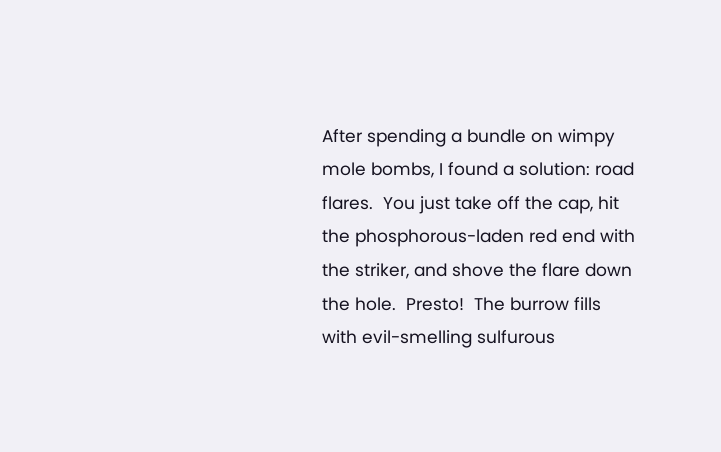After spending a bundle on wimpy mole bombs, I found a solution: road flares.  You just take off the cap, hit the phosphorous-laden red end with the striker, and shove the flare down the hole.  Presto!  The burrow fills with evil-smelling sulfurous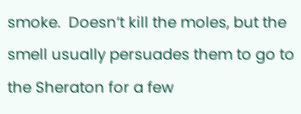smoke.  Doesn’t kill the moles, but the smell usually persuades them to go to the Sheraton for a few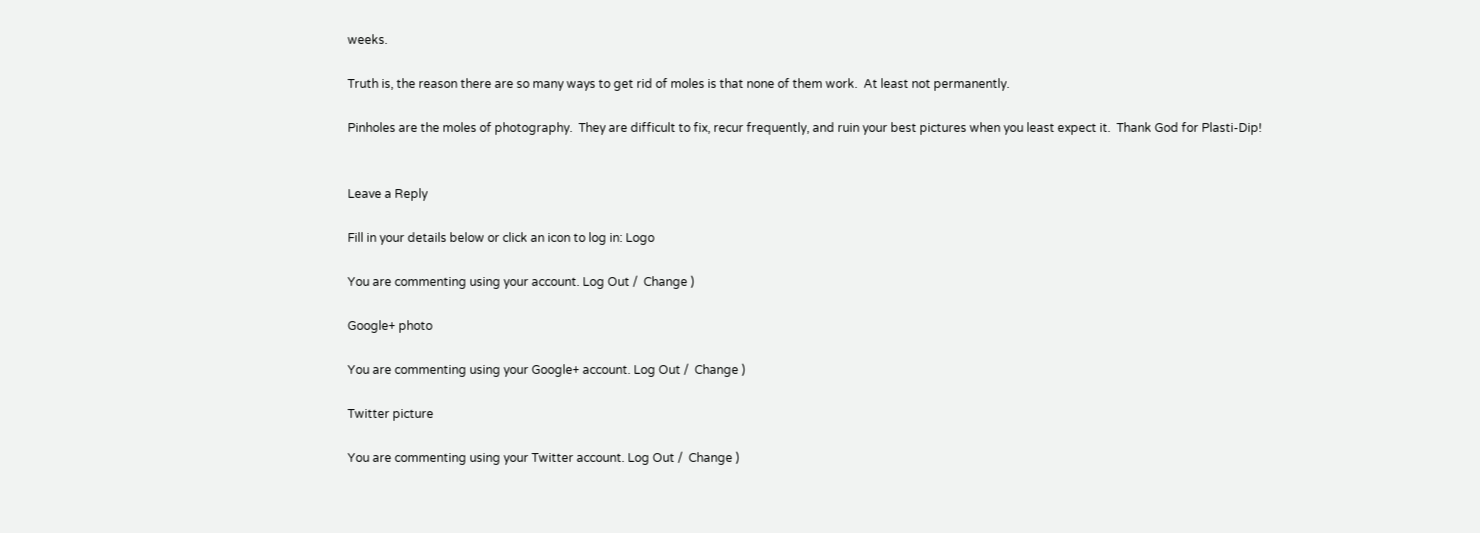weeks.

Truth is, the reason there are so many ways to get rid of moles is that none of them work.  At least not permanently.

Pinholes are the moles of photography.  They are difficult to fix, recur frequently, and ruin your best pictures when you least expect it.  Thank God for Plasti-Dip!


Leave a Reply

Fill in your details below or click an icon to log in: Logo

You are commenting using your account. Log Out /  Change )

Google+ photo

You are commenting using your Google+ account. Log Out /  Change )

Twitter picture

You are commenting using your Twitter account. Log Out /  Change )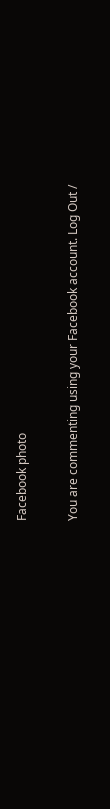Facebook photo

You are commenting using your Facebook account. Log Out /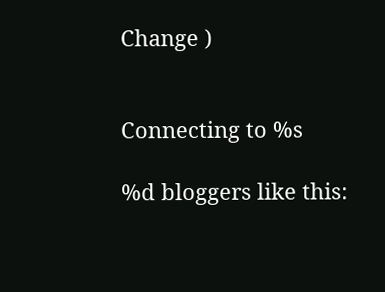Change )


Connecting to %s

%d bloggers like this: